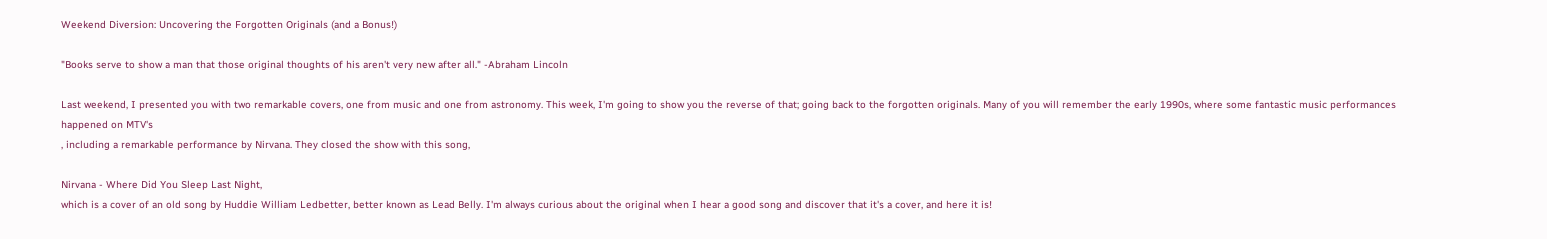Weekend Diversion: Uncovering the Forgotten Originals (and a Bonus!)

"Books serve to show a man that those original thoughts of his aren't very new after all." -Abraham Lincoln

Last weekend, I presented you with two remarkable covers, one from music and one from astronomy. This week, I'm going to show you the reverse of that; going back to the forgotten originals. Many of you will remember the early 1990s, where some fantastic music performances happened on MTV's
, including a remarkable performance by Nirvana. They closed the show with this song,

Nirvana - Where Did You Sleep Last Night,
which is a cover of an old song by Huddie William Ledbetter, better known as Lead Belly. I'm always curious about the original when I hear a good song and discover that it's a cover, and here it is!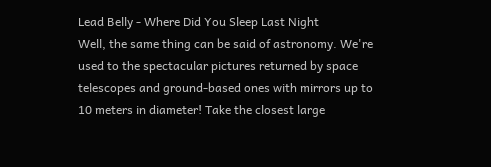Lead Belly - Where Did You Sleep Last Night
Well, the same thing can be said of astronomy. We're used to the spectacular pictures returned by space telescopes and ground-based ones with mirrors up to 10 meters in diameter! Take the closest large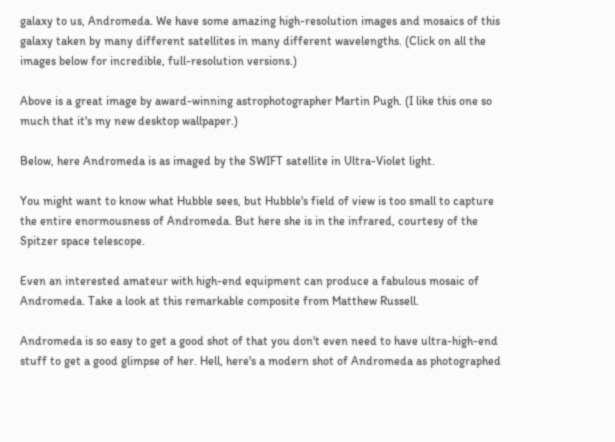galaxy to us, Andromeda. We have some amazing high-resolution images and mosaics of this galaxy taken by many different satellites in many different wavelengths. (Click on all the images below for incredible, full-resolution versions.)

Above is a great image by award-winning astrophotographer Martin Pugh. (I like this one so much that it's my new desktop wallpaper.)

Below, here Andromeda is as imaged by the SWIFT satellite in Ultra-Violet light.

You might want to know what Hubble sees, but Hubble's field of view is too small to capture the entire enormousness of Andromeda. But here she is in the infrared, courtesy of the Spitzer space telescope.

Even an interested amateur with high-end equipment can produce a fabulous mosaic of Andromeda. Take a look at this remarkable composite from Matthew Russell.

Andromeda is so easy to get a good shot of that you don't even need to have ultra-high-end stuff to get a good glimpse of her. Hell, here's a modern shot of Andromeda as photographed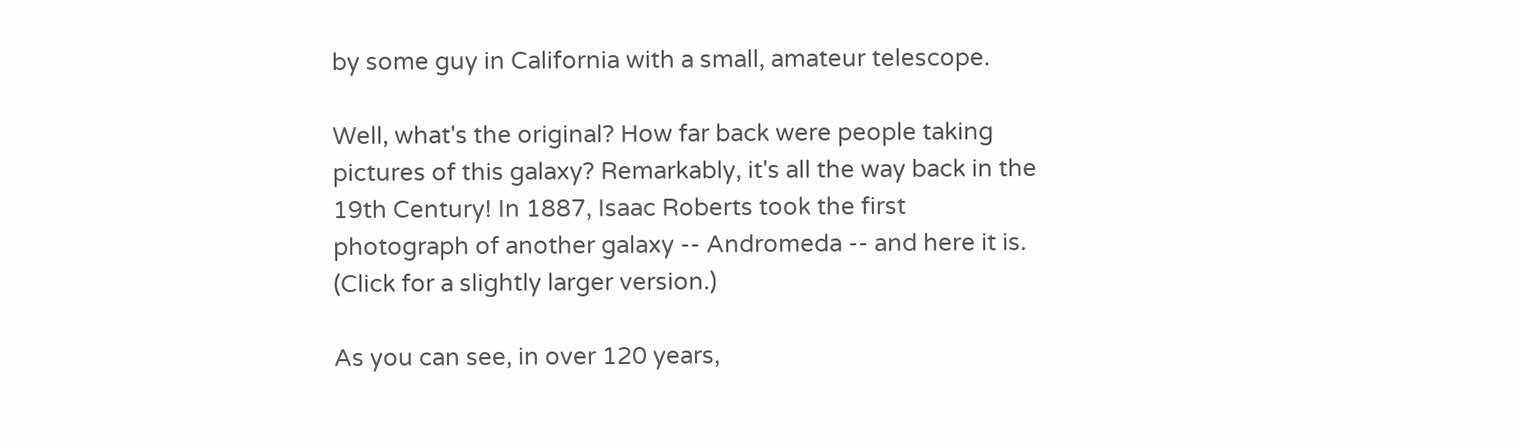by some guy in California with a small, amateur telescope.

Well, what's the original? How far back were people taking pictures of this galaxy? Remarkably, it's all the way back in the 19th Century! In 1887, Isaac Roberts took the first photograph of another galaxy -- Andromeda -- and here it is. (Click for a slightly larger version.)

As you can see, in over 120 years,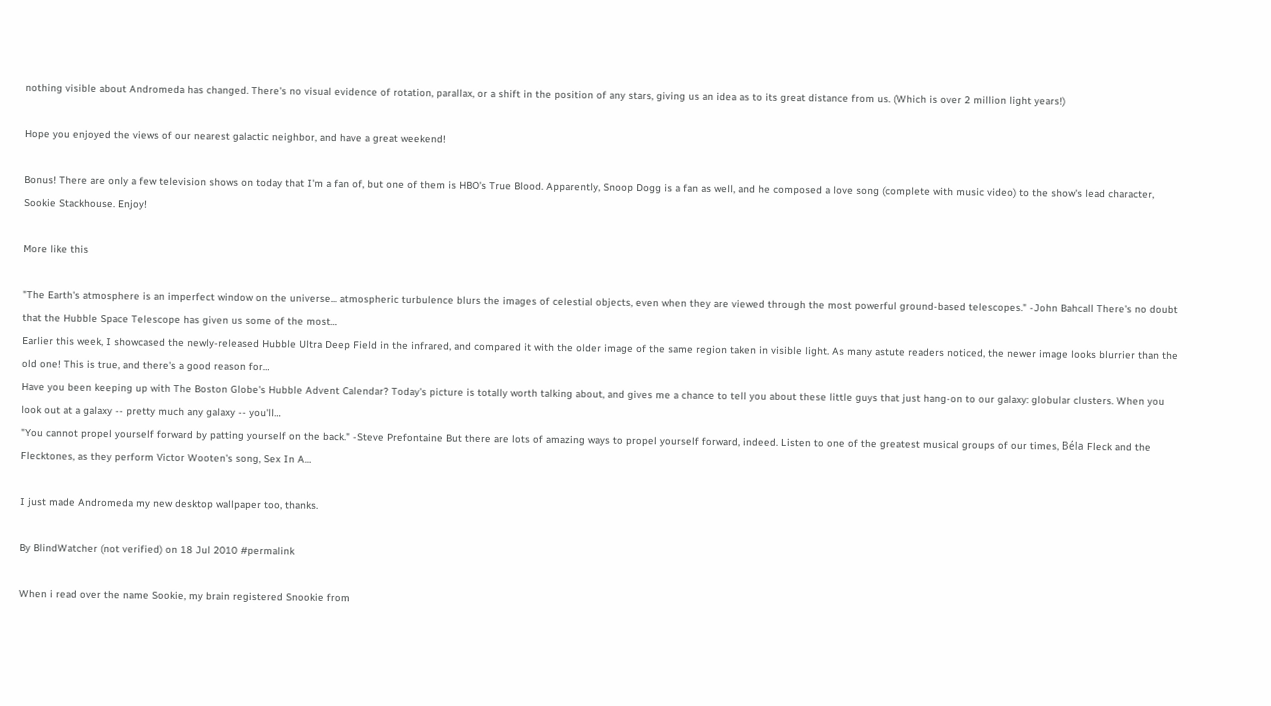nothing visible about Andromeda has changed. There's no visual evidence of rotation, parallax, or a shift in the position of any stars, giving us an idea as to its great distance from us. (Which is over 2 million light years!)

Hope you enjoyed the views of our nearest galactic neighbor, and have a great weekend!

Bonus! There are only a few television shows on today that I'm a fan of, but one of them is HBO's True Blood. Apparently, Snoop Dogg is a fan as well, and he composed a love song (complete with music video) to the show's lead character, Sookie Stackhouse. Enjoy!

More like this

"The Earth's atmosphere is an imperfect window on the universe... atmospheric turbulence blurs the images of celestial objects, even when they are viewed through the most powerful ground-based telescopes." -John Bahcall There's no doubt that the Hubble Space Telescope has given us some of the most…
Earlier this week, I showcased the newly-released Hubble Ultra Deep Field in the infrared, and compared it with the older image of the same region taken in visible light. As many astute readers noticed, the newer image looks blurrier than the old one! This is true, and there's a good reason for…
Have you been keeping up with The Boston Globe's Hubble Advent Calendar? Today's picture is totally worth talking about, and gives me a chance to tell you about these little guys that just hang-on to our galaxy: globular clusters. When you look out at a galaxy -- pretty much any galaxy -- you'll…
"You cannot propel yourself forward by patting yourself on the back." -Steve Prefontaine But there are lots of amazing ways to propel yourself forward, indeed. Listen to one of the greatest musical groups of our times, Béla Fleck and the Flecktones, as they perform Victor Wooten's song, Sex In A…

I just made Andromeda my new desktop wallpaper too, thanks.

By BlindWatcher (not verified) on 18 Jul 2010 #permalink

When i read over the name Sookie, my brain registered Snookie from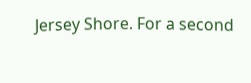Jersey Shore. For a second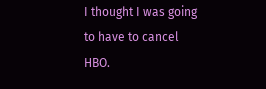I thought I was going to have to cancel HBO.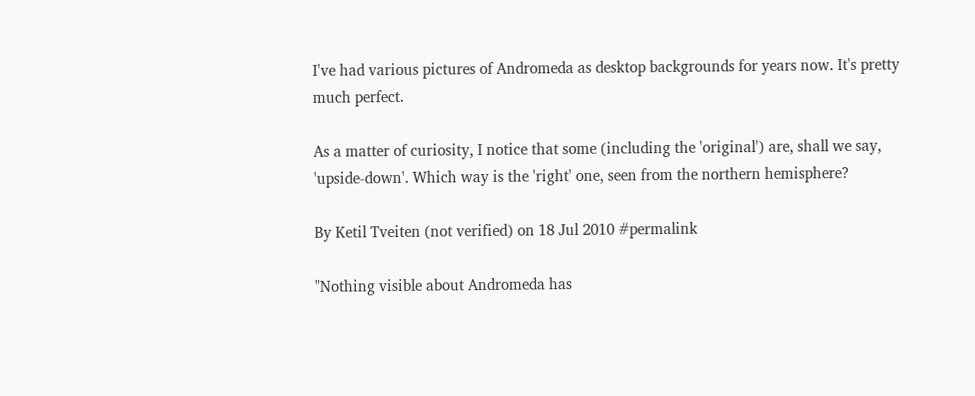I've had various pictures of Andromeda as desktop backgrounds for years now. It's pretty much perfect.

As a matter of curiosity, I notice that some (including the 'original') are, shall we say, 'upside-down'. Which way is the 'right' one, seen from the northern hemisphere?

By Ketil Tveiten (not verified) on 18 Jul 2010 #permalink

"Nothing visible about Andromeda has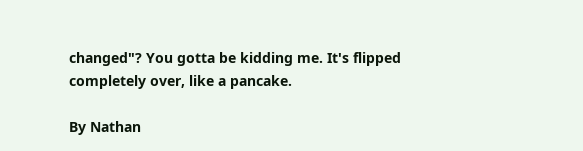changed"? You gotta be kidding me. It's flipped completely over, like a pancake.

By Nathan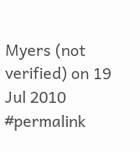Myers (not verified) on 19 Jul 2010 #permalink